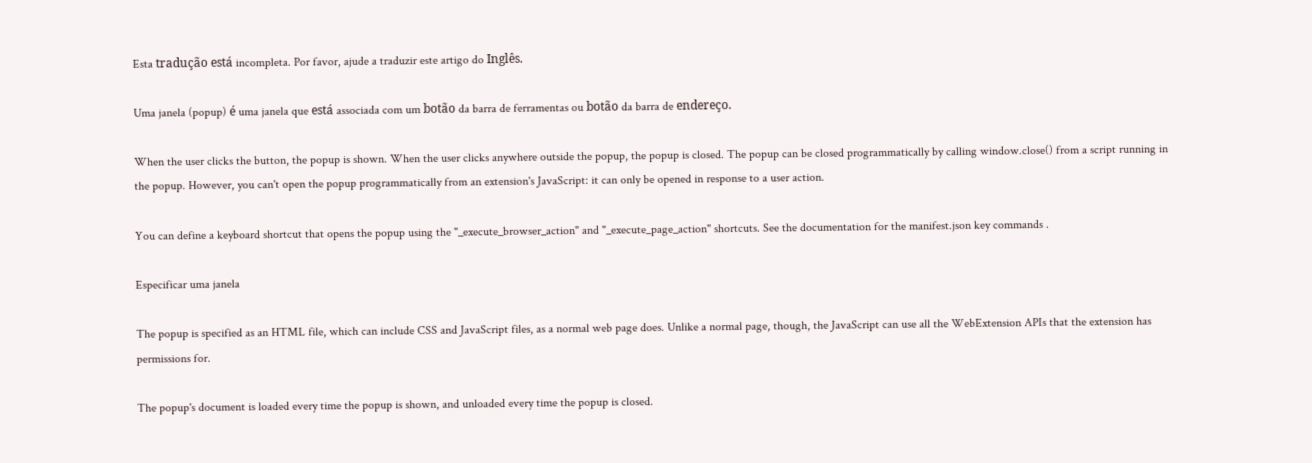Esta tradução está incompleta. Por favor, ajude a traduzir este artigo do Inglês.

Uma janela (popup) é uma janela que está associada com um botão da barra de ferramentas ou botão da barra de endereço.

When the user clicks the button, the popup is shown. When the user clicks anywhere outside the popup, the popup is closed. The popup can be closed programmatically by calling window.close() from a script running in the popup. However, you can't open the popup programmatically from an extension's JavaScript: it can only be opened in response to a user action.

You can define a keyboard shortcut that opens the popup using the "_execute_browser_action" and "_execute_page_action" shortcuts. See the documentation for the manifest.json key commands .

Especificar uma janela

The popup is specified as an HTML file, which can include CSS and JavaScript files, as a normal web page does. Unlike a normal page, though, the JavaScript can use all the WebExtension APIs that the extension has permissions for.

The popup's document is loaded every time the popup is shown, and unloaded every time the popup is closed.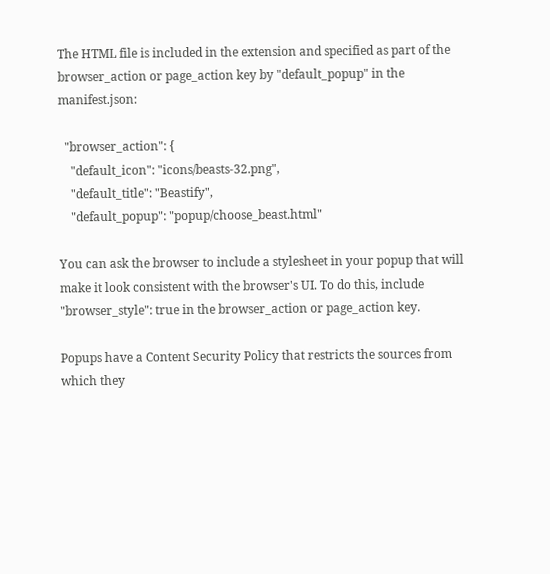The HTML file is included in the extension and specified as part of the browser_action or page_action key by "default_popup" in the manifest.json:

  "browser_action": {
    "default_icon": "icons/beasts-32.png",
    "default_title": "Beastify",
    "default_popup": "popup/choose_beast.html"

You can ask the browser to include a stylesheet in your popup that will make it look consistent with the browser's UI. To do this, include "browser_style": true in the browser_action or page_action key.

Popups have a Content Security Policy that restricts the sources from which they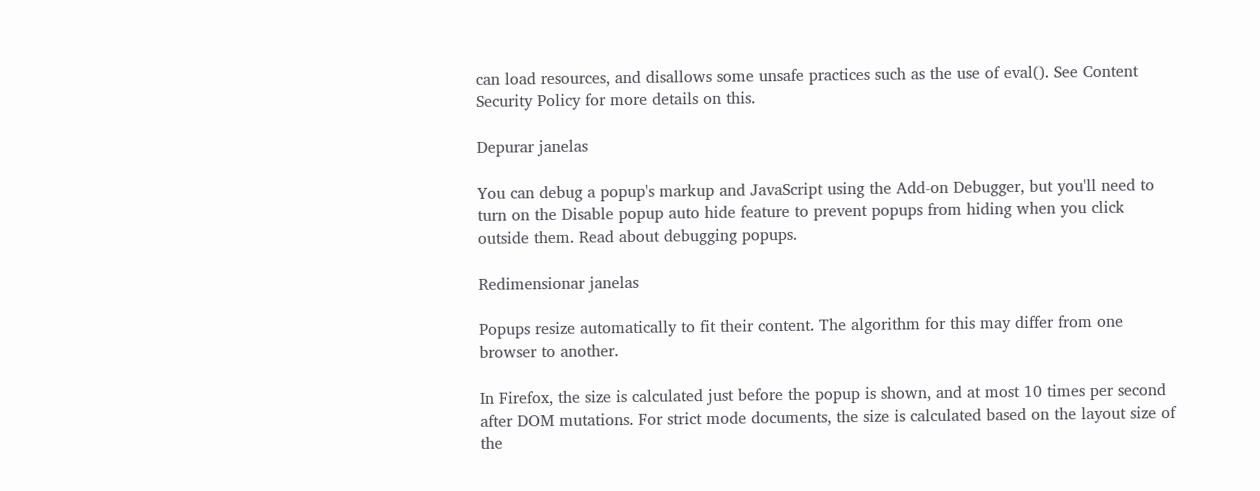can load resources, and disallows some unsafe practices such as the use of eval(). See Content Security Policy for more details on this.

Depurar janelas

You can debug a popup's markup and JavaScript using the Add-on Debugger, but you'll need to turn on the Disable popup auto hide feature to prevent popups from hiding when you click outside them. Read about debugging popups.

Redimensionar janelas

Popups resize automatically to fit their content. The algorithm for this may differ from one browser to another.

In Firefox, the size is calculated just before the popup is shown, and at most 10 times per second after DOM mutations. For strict mode documents, the size is calculated based on the layout size of the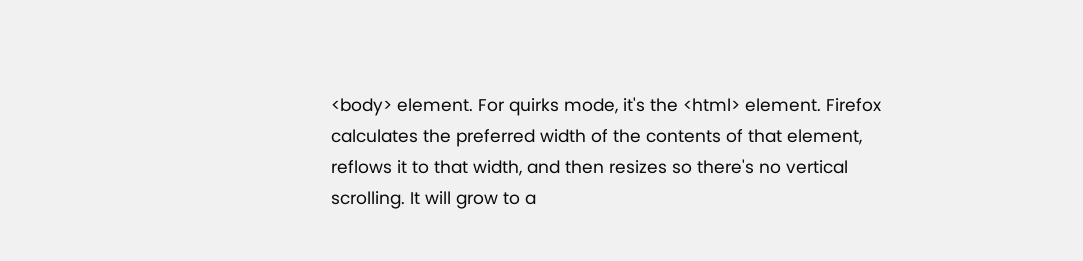<body> element. For quirks mode, it's the <html> element. Firefox calculates the preferred width of the contents of that element, reflows it to that width, and then resizes so there's no vertical scrolling. It will grow to a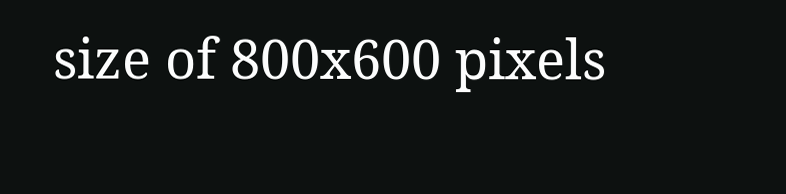size of 800x600 pixels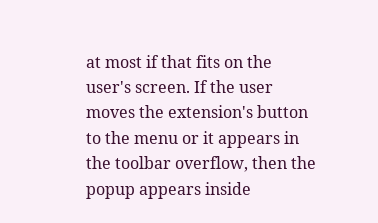at most if that fits on the user's screen. If the user moves the extension's button to the menu or it appears in the toolbar overflow, then the popup appears inside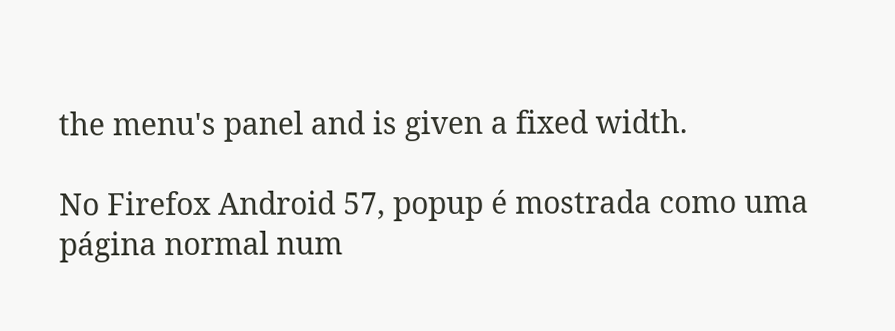the menu's panel and is given a fixed width.

No Firefox Android 57, popup é mostrada como uma página normal num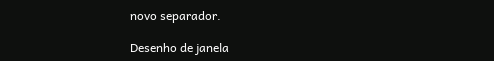novo separador.

Desenho de janela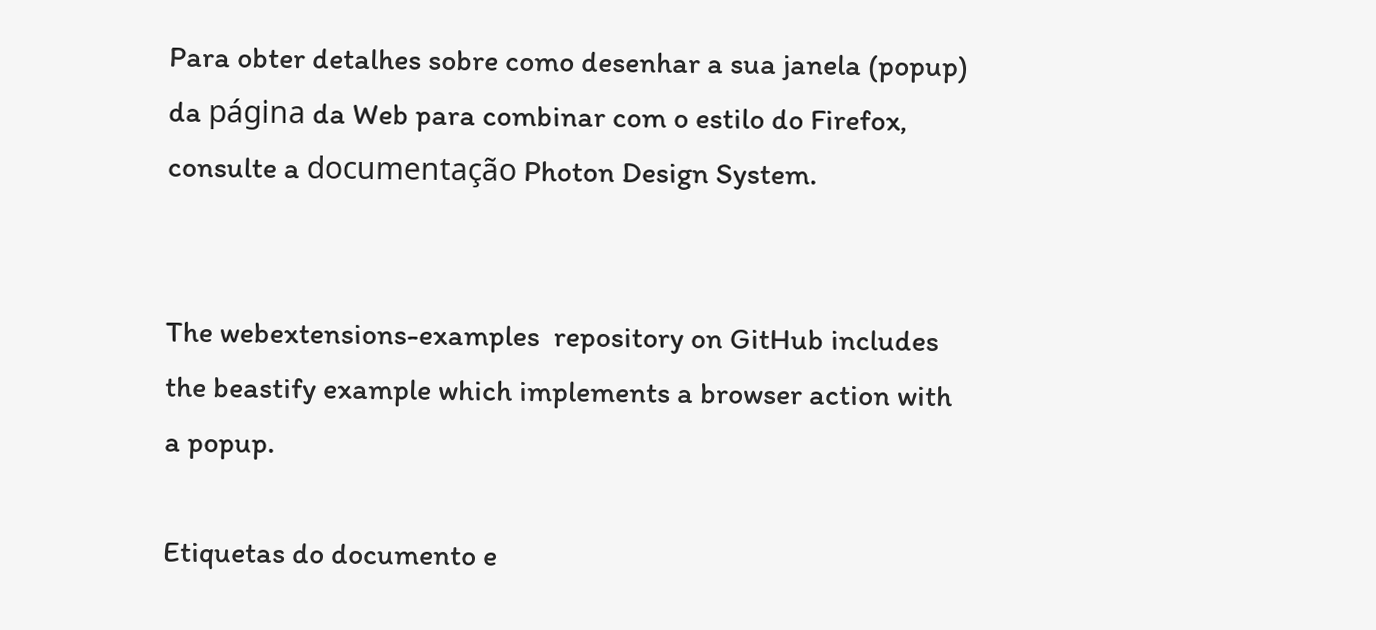Para obter detalhes sobre como desenhar a sua janela (popup) da página da Web para combinar com o estilo do Firefox, consulte a documentação Photon Design System.


The webextensions-examples  repository on GitHub includes the beastify example which implements a browser action with a popup.

Etiquetas do documento e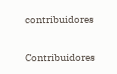contribuidores

Contribuidores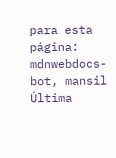para esta página: mdnwebdocs-bot, mansil
Última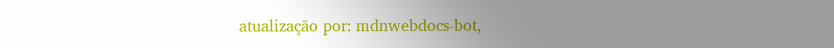atualização por: mdnwebdocs-bot,